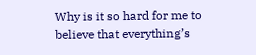Why is it so hard for me to believe that everything’s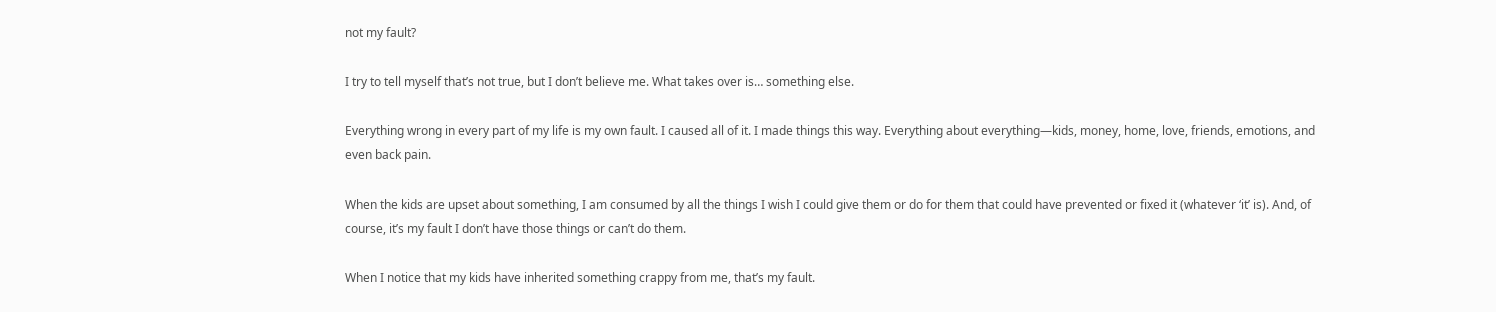not my fault?

I try to tell myself that’s not true, but I don’t believe me. What takes over is… something else.

Everything wrong in every part of my life is my own fault. I caused all of it. I made things this way. Everything about everything—kids, money, home, love, friends, emotions, and even back pain.

When the kids are upset about something, I am consumed by all the things I wish I could give them or do for them that could have prevented or fixed it (whatever ‘it’ is). And, of course, it’s my fault I don’t have those things or can’t do them.

When I notice that my kids have inherited something crappy from me, that’s my fault.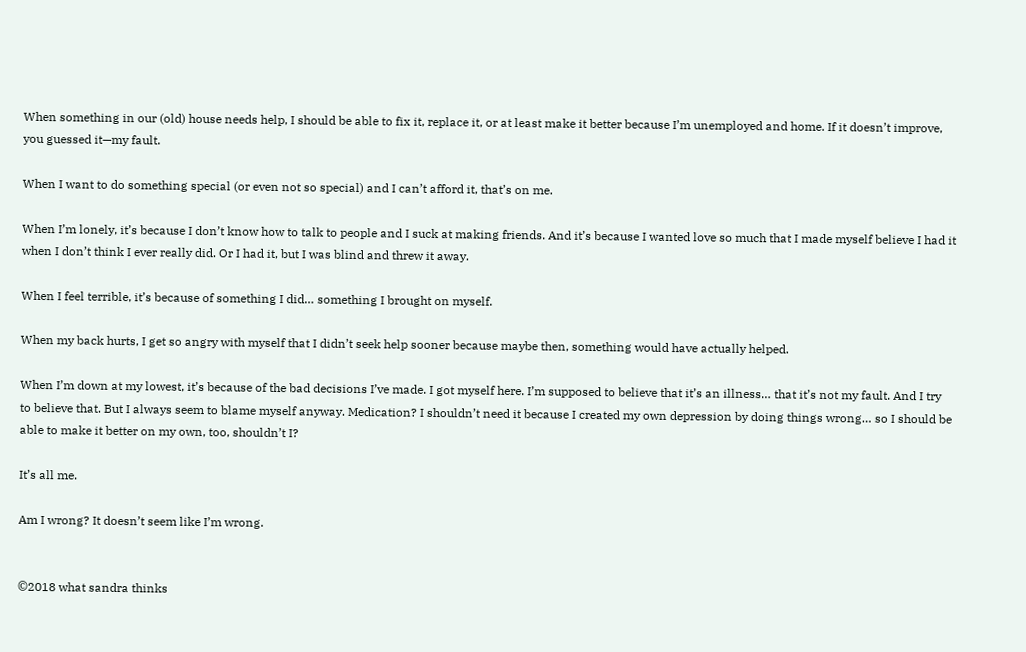When something in our (old) house needs help, I should be able to fix it, replace it, or at least make it better because I’m unemployed and home. If it doesn’t improve, you guessed it—my fault.

When I want to do something special (or even not so special) and I can’t afford it, that’s on me.

When I’m lonely, it’s because I don’t know how to talk to people and I suck at making friends. And it’s because I wanted love so much that I made myself believe I had it when I don’t think I ever really did. Or I had it, but I was blind and threw it away.

When I feel terrible, it’s because of something I did… something I brought on myself.

When my back hurts, I get so angry with myself that I didn’t seek help sooner because maybe then, something would have actually helped.

When I’m down at my lowest, it’s because of the bad decisions I’ve made. I got myself here. I’m supposed to believe that it’s an illness… that it’s not my fault. And I try to believe that. But I always seem to blame myself anyway. Medication? I shouldn’t need it because I created my own depression by doing things wrong… so I should be able to make it better on my own, too, shouldn’t I?

It’s all me.

Am I wrong? It doesn’t seem like I’m wrong.


©2018 what sandra thinks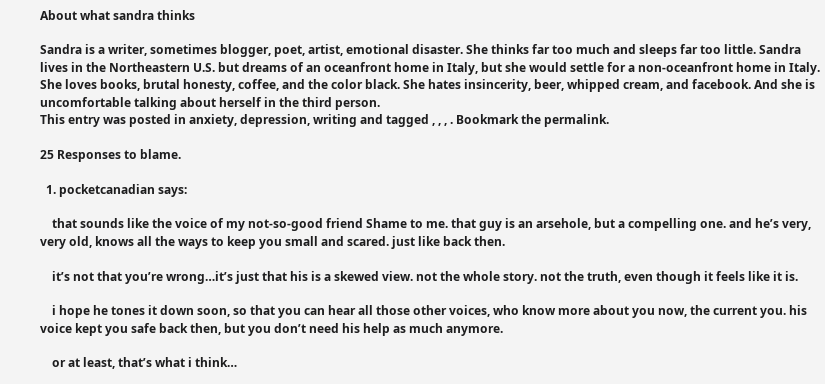About what sandra thinks

Sandra is a writer, sometimes blogger, poet, artist, emotional disaster. She thinks far too much and sleeps far too little. Sandra lives in the Northeastern U.S. but dreams of an oceanfront home in Italy, but she would settle for a non-oceanfront home in Italy. She loves books, brutal honesty, coffee, and the color black. She hates insincerity, beer, whipped cream, and facebook. And she is uncomfortable talking about herself in the third person.
This entry was posted in anxiety, depression, writing and tagged , , , . Bookmark the permalink.

25 Responses to blame.

  1. pocketcanadian says:

    that sounds like the voice of my not-so-good friend Shame to me. that guy is an arsehole, but a compelling one. and he’s very, very old, knows all the ways to keep you small and scared. just like back then.

    it’s not that you’re wrong…it’s just that his is a skewed view. not the whole story. not the truth, even though it feels like it is.

    i hope he tones it down soon, so that you can hear all those other voices, who know more about you now, the current you. his voice kept you safe back then, but you don’t need his help as much anymore.

    or at least, that’s what i think…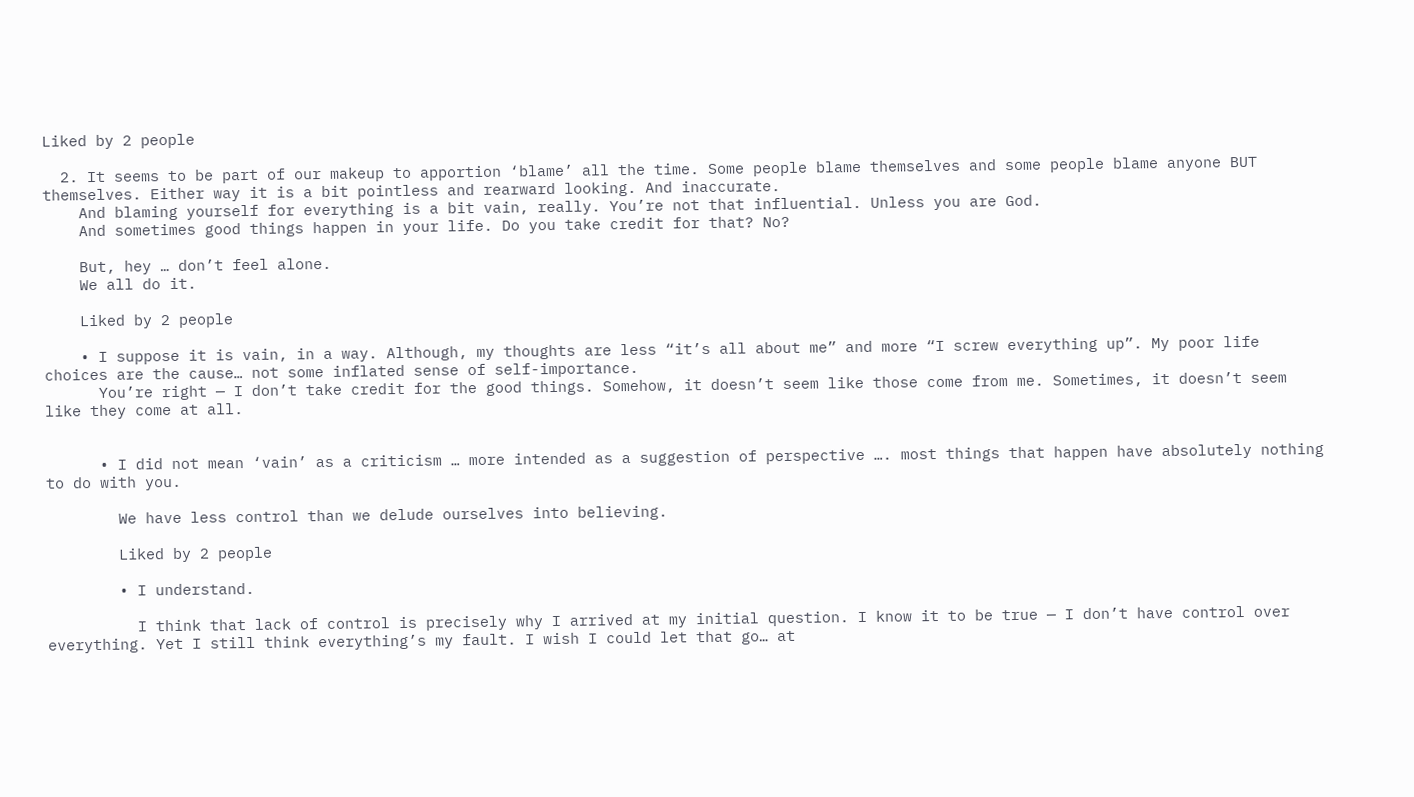Liked by 2 people

  2. It seems to be part of our makeup to apportion ‘blame’ all the time. Some people blame themselves and some people blame anyone BUT themselves. Either way it is a bit pointless and rearward looking. And inaccurate.
    And blaming yourself for everything is a bit vain, really. You’re not that influential. Unless you are God.
    And sometimes good things happen in your life. Do you take credit for that? No?

    But, hey … don’t feel alone.
    We all do it.

    Liked by 2 people

    • I suppose it is vain, in a way. Although, my thoughts are less “it’s all about me” and more “I screw everything up”. My poor life choices are the cause… not some inflated sense of self-importance.
      You’re right — I don’t take credit for the good things. Somehow, it doesn’t seem like those come from me. Sometimes, it doesn’t seem like they come at all.


      • I did not mean ‘vain’ as a criticism … more intended as a suggestion of perspective …. most things that happen have absolutely nothing to do with you.

        We have less control than we delude ourselves into believing.

        Liked by 2 people

        • I understand.

          I think that lack of control is precisely why I arrived at my initial question. I know it to be true — I don’t have control over everything. Yet I still think everything’s my fault. I wish I could let that go… at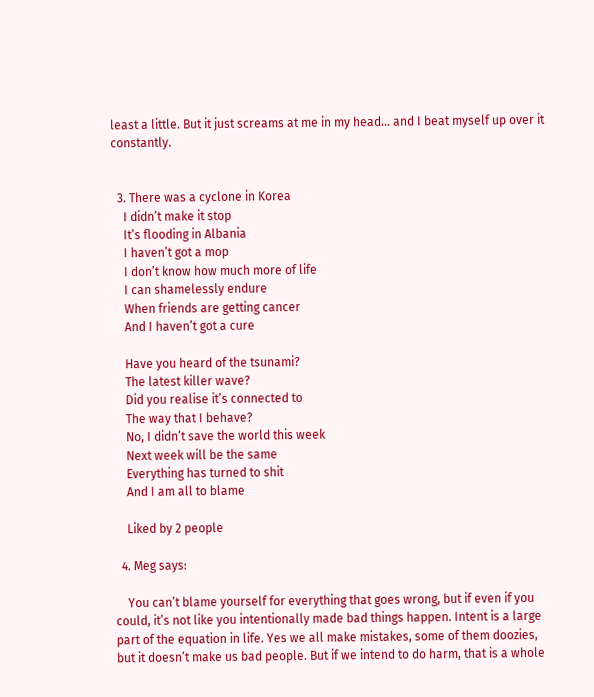least a little. But it just screams at me in my head… and I beat myself up over it constantly.


  3. There was a cyclone in Korea
    I didn’t make it stop
    It’s flooding in Albania
    I haven’t got a mop
    I don’t know how much more of life
    I can shamelessly endure
    When friends are getting cancer
    And I haven’t got a cure

    Have you heard of the tsunami?
    The latest killer wave?
    Did you realise it’s connected to
    The way that I behave?
    No, I didn’t save the world this week
    Next week will be the same
    Everything has turned to shit
    And I am all to blame

    Liked by 2 people

  4. Meg says:

    You can’t blame yourself for everything that goes wrong, but if even if you could, it’s not like you intentionally made bad things happen. Intent is a large part of the equation in life. Yes we all make mistakes, some of them doozies, but it doesn’t make us bad people. But if we intend to do harm, that is a whole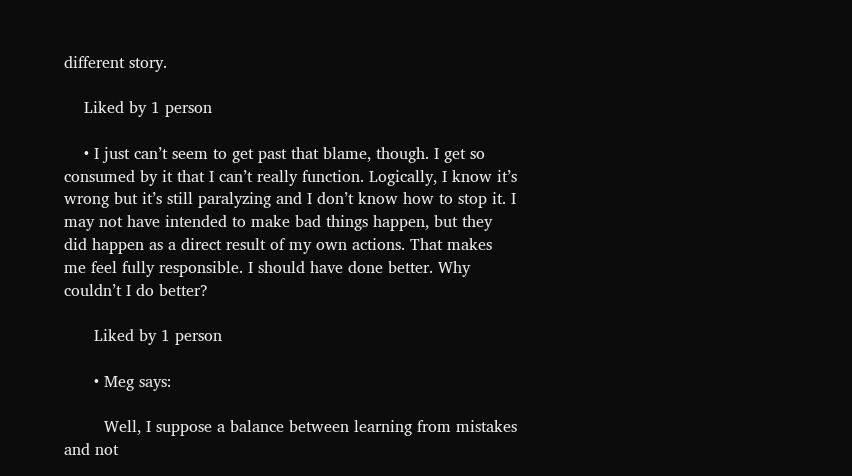different story.

    Liked by 1 person

    • I just can’t seem to get past that blame, though. I get so consumed by it that I can’t really function. Logically, I know it’s wrong but it’s still paralyzing and I don’t know how to stop it. I may not have intended to make bad things happen, but they did happen as a direct result of my own actions. That makes me feel fully responsible. I should have done better. Why couldn’t I do better?

      Liked by 1 person

      • Meg says:

        Well, I suppose a balance between learning from mistakes and not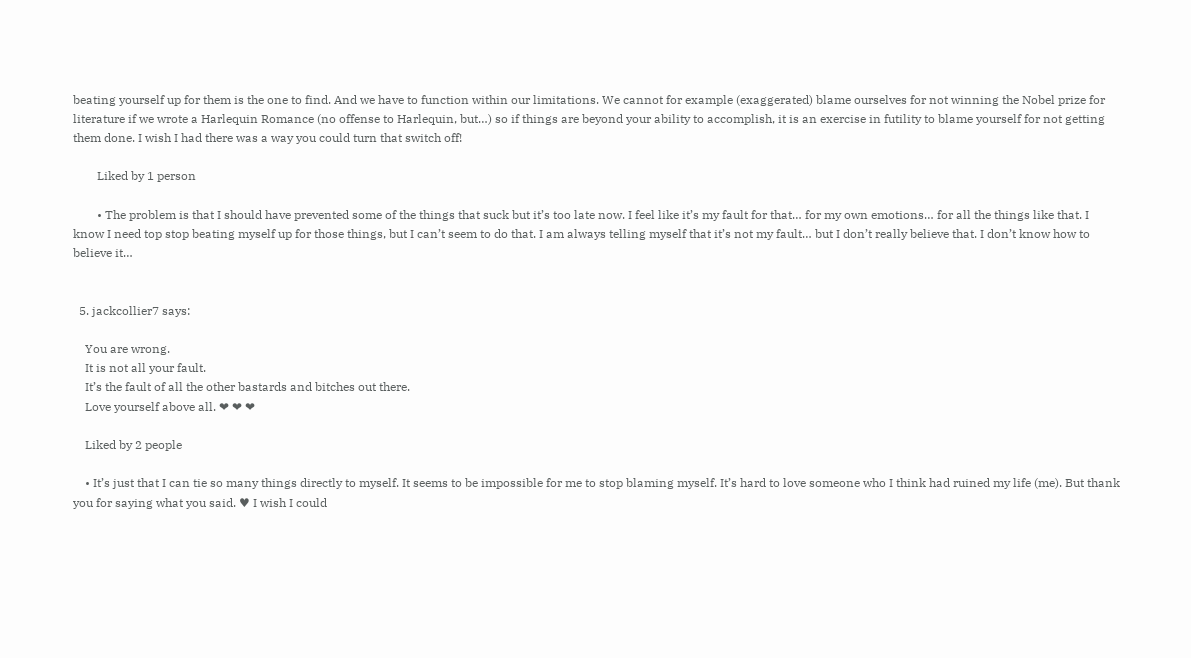beating yourself up for them is the one to find. And we have to function within our limitations. We cannot for example (exaggerated) blame ourselves for not winning the Nobel prize for literature if we wrote a Harlequin Romance (no offense to Harlequin, but…) so if things are beyond your ability to accomplish, it is an exercise in futility to blame yourself for not getting them done. I wish I had there was a way you could turn that switch off!

        Liked by 1 person

        • The problem is that I should have prevented some of the things that suck but it’s too late now. I feel like it’s my fault for that… for my own emotions… for all the things like that. I know I need top stop beating myself up for those things, but I can’t seem to do that. I am always telling myself that it’s not my fault… but I don’t really believe that. I don’t know how to believe it…


  5. jackcollier7 says:

    You are wrong.
    It is not all your fault.
    It’s the fault of all the other bastards and bitches out there.
    Love yourself above all. ❤ ❤ ❤

    Liked by 2 people

    • It’s just that I can tie so many things directly to myself. It seems to be impossible for me to stop blaming myself. It’s hard to love someone who I think had ruined my life (me). But thank you for saying what you said. ♥ I wish I could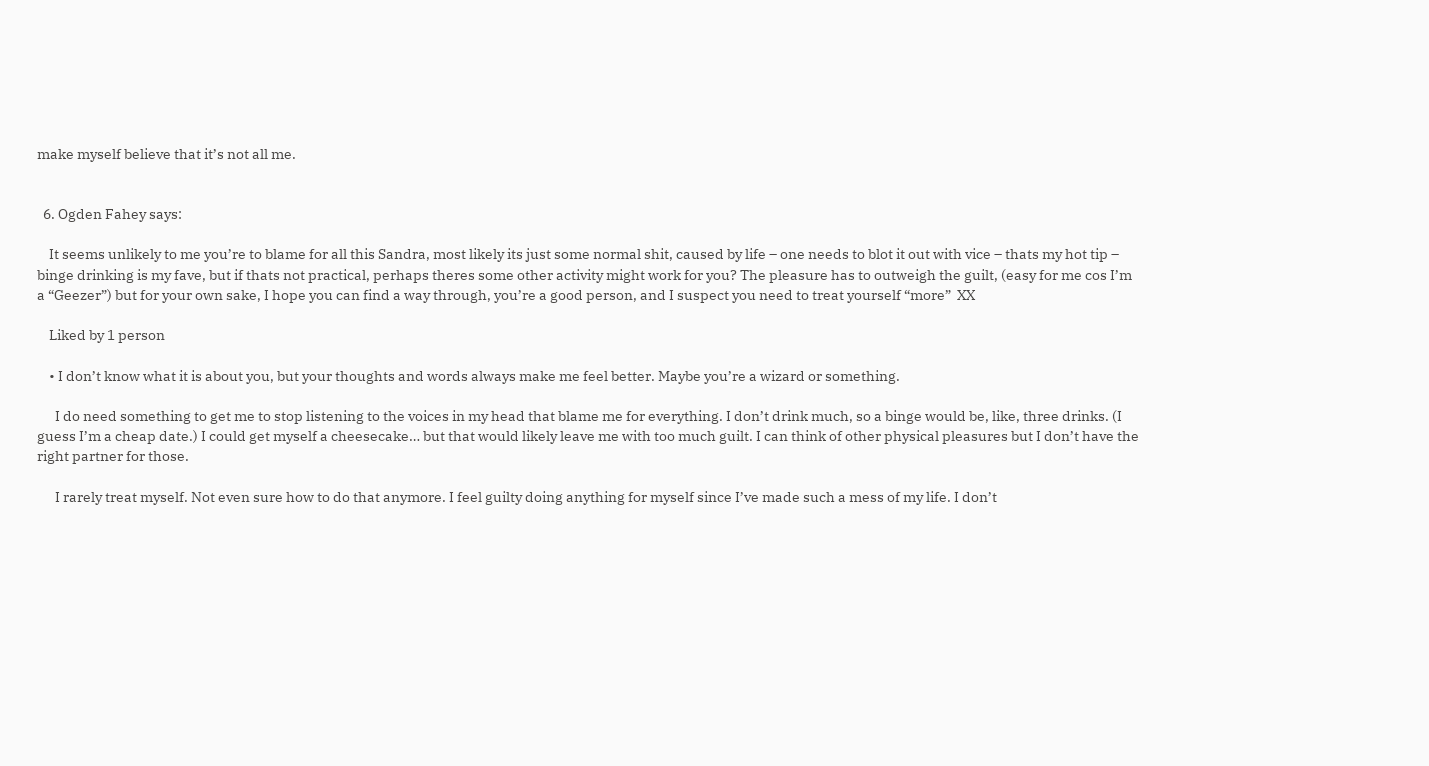make myself believe that it’s not all me.


  6. Ogden Fahey says:

    It seems unlikely to me you’re to blame for all this Sandra, most likely its just some normal shit, caused by life – one needs to blot it out with vice – thats my hot tip – binge drinking is my fave, but if thats not practical, perhaps theres some other activity might work for you? The pleasure has to outweigh the guilt, (easy for me cos I’m a “Geezer”) but for your own sake, I hope you can find a way through, you’re a good person, and I suspect you need to treat yourself “more”  XX

    Liked by 1 person

    • I don’t know what it is about you, but your thoughts and words always make me feel better. Maybe you’re a wizard or something.

      I do need something to get me to stop listening to the voices in my head that blame me for everything. I don’t drink much, so a binge would be, like, three drinks. (I guess I’m a cheap date.) I could get myself a cheesecake… but that would likely leave me with too much guilt. I can think of other physical pleasures but I don’t have the right partner for those.

      I rarely treat myself. Not even sure how to do that anymore. I feel guilty doing anything for myself since I’ve made such a mess of my life. I don’t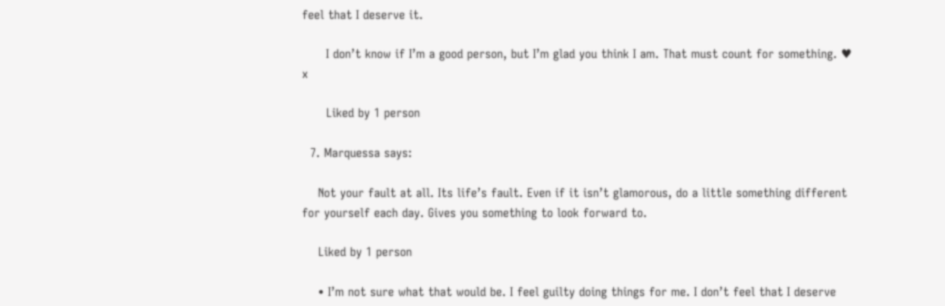feel that I deserve it.

      I don’t know if I’m a good person, but I’m glad you think I am. That must count for something. ♥ x

      Liked by 1 person

  7. Marquessa says:

    Not your fault at all. Its life’s fault. Even if it isn’t glamorous, do a little something different for yourself each day. Gives you something to look forward to.

    Liked by 1 person

    • I’m not sure what that would be. I feel guilty doing things for me. I don’t feel that I deserve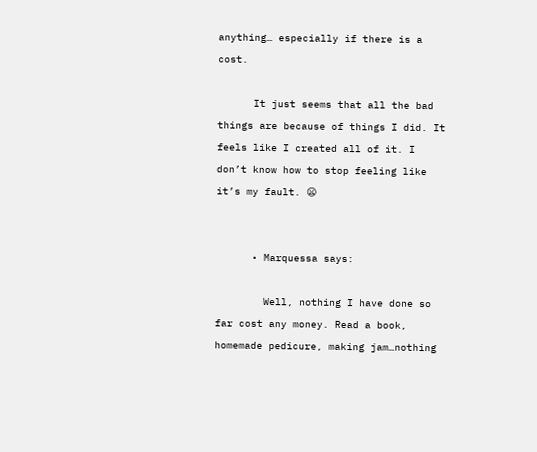anything… especially if there is a cost.

      It just seems that all the bad things are because of things I did. It feels like I created all of it. I don’t know how to stop feeling like it’s my fault. 😦


      • Marquessa says:

        Well, nothing I have done so far cost any money. Read a book, homemade pedicure, making jam…nothing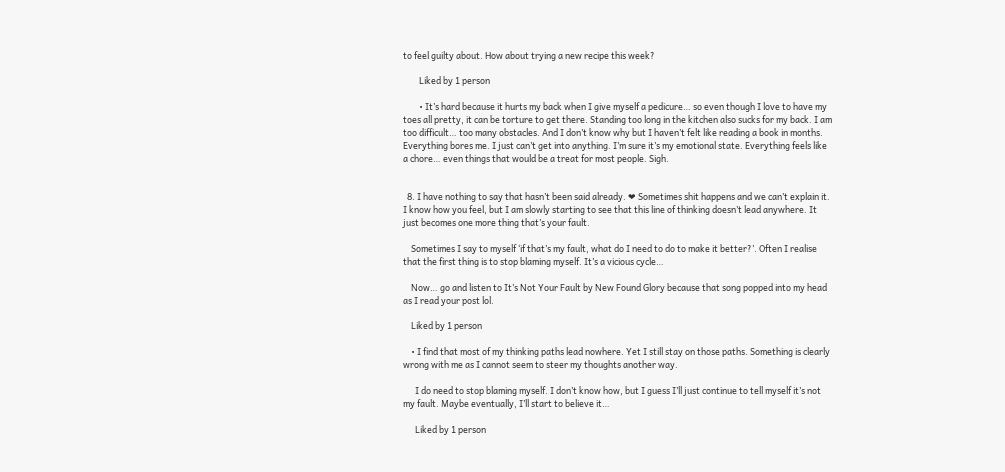to feel guilty about. How about trying a new recipe this week?

        Liked by 1 person

        • It’s hard because it hurts my back when I give myself a pedicure… so even though I love to have my toes all pretty, it can be torture to get there. Standing too long in the kitchen also sucks for my back. I am too difficult… too many obstacles. And I don’t know why but I haven’t felt like reading a book in months. Everything bores me. I just can’t get into anything. I’m sure it’s my emotional state. Everything feels like a chore… even things that would be a treat for most people. Sigh.


  8. I have nothing to say that hasn’t been said already. ❤ Sometimes shit happens and we can’t explain it. I know how you feel, but I am slowly starting to see that this line of thinking doesn’t lead anywhere. It just becomes one more thing that’s your fault.

    Sometimes I say to myself ‘if that’s my fault, what do I need to do to make it better?’. Often I realise that the first thing is to stop blaming myself. It’s a vicious cycle…

    Now… go and listen to It’s Not Your Fault by New Found Glory because that song popped into my head as I read your post lol.

    Liked by 1 person

    • I find that most of my thinking paths lead nowhere. Yet I still stay on those paths. Something is clearly wrong with me as I cannot seem to steer my thoughts another way.

      I do need to stop blaming myself. I don’t know how, but I guess I’ll just continue to tell myself it’s not my fault. Maybe eventually, I’ll start to believe it…

      Liked by 1 person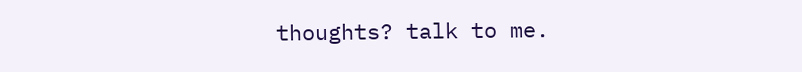thoughts? talk to me.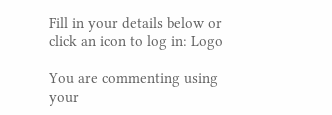Fill in your details below or click an icon to log in: Logo

You are commenting using your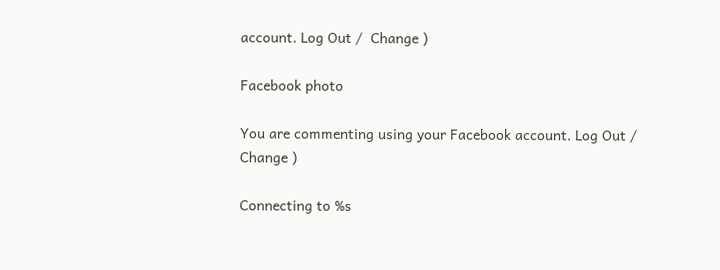account. Log Out /  Change )

Facebook photo

You are commenting using your Facebook account. Log Out /  Change )

Connecting to %s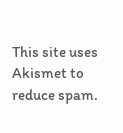This site uses Akismet to reduce spam.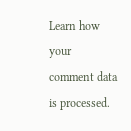Learn how your comment data is processed.